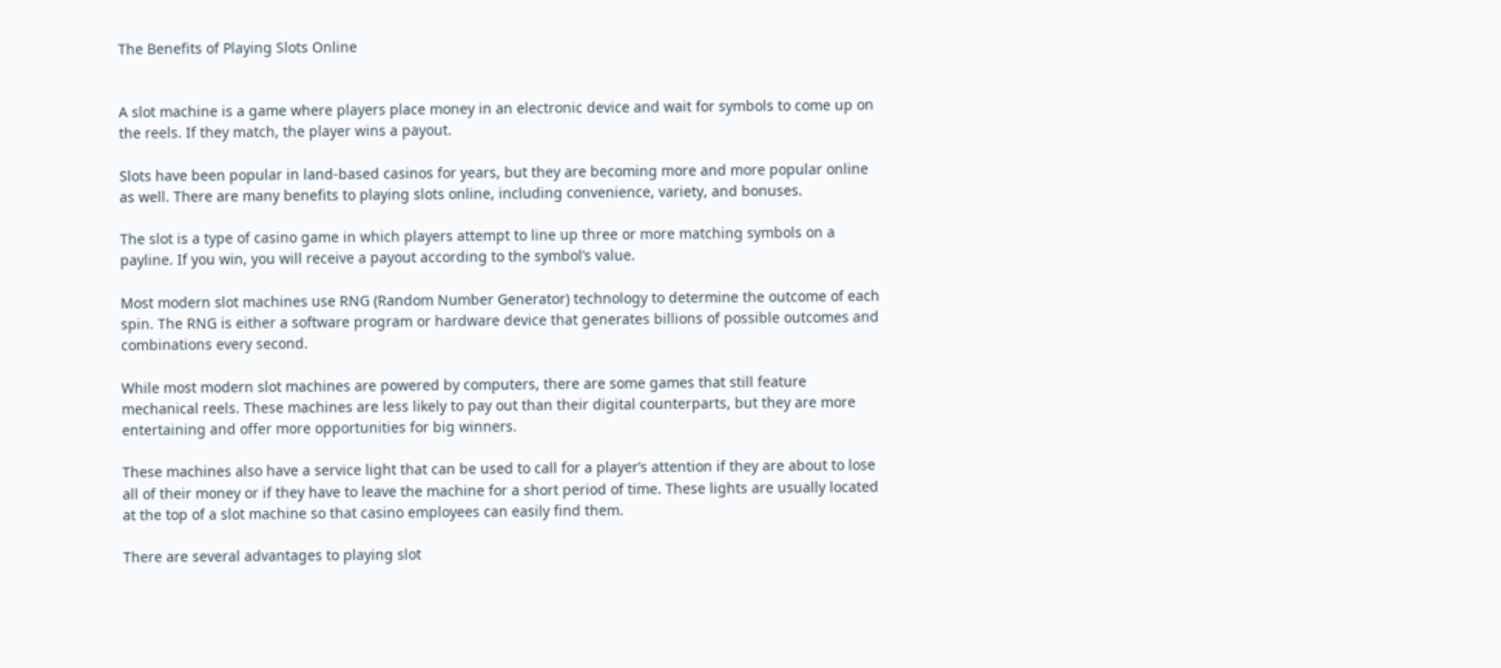The Benefits of Playing Slots Online


A slot machine is a game where players place money in an electronic device and wait for symbols to come up on the reels. If they match, the player wins a payout.

Slots have been popular in land-based casinos for years, but they are becoming more and more popular online as well. There are many benefits to playing slots online, including convenience, variety, and bonuses.

The slot is a type of casino game in which players attempt to line up three or more matching symbols on a payline. If you win, you will receive a payout according to the symbol’s value.

Most modern slot machines use RNG (Random Number Generator) technology to determine the outcome of each spin. The RNG is either a software program or hardware device that generates billions of possible outcomes and combinations every second.

While most modern slot machines are powered by computers, there are some games that still feature mechanical reels. These machines are less likely to pay out than their digital counterparts, but they are more entertaining and offer more opportunities for big winners.

These machines also have a service light that can be used to call for a player’s attention if they are about to lose all of their money or if they have to leave the machine for a short period of time. These lights are usually located at the top of a slot machine so that casino employees can easily find them.

There are several advantages to playing slot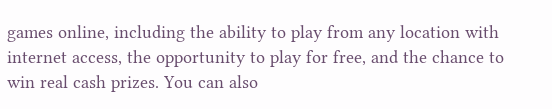games online, including the ability to play from any location with internet access, the opportunity to play for free, and the chance to win real cash prizes. You can also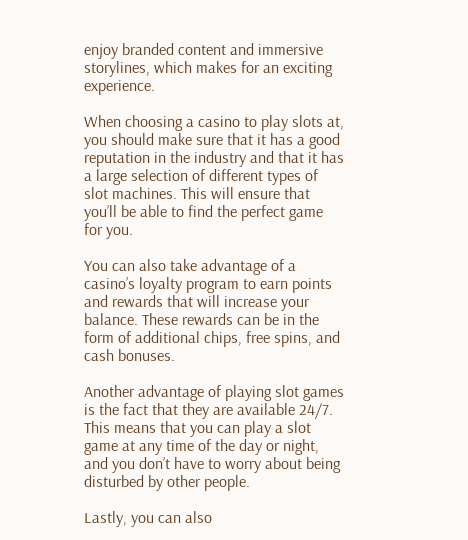enjoy branded content and immersive storylines, which makes for an exciting experience.

When choosing a casino to play slots at, you should make sure that it has a good reputation in the industry and that it has a large selection of different types of slot machines. This will ensure that you’ll be able to find the perfect game for you.

You can also take advantage of a casino’s loyalty program to earn points and rewards that will increase your balance. These rewards can be in the form of additional chips, free spins, and cash bonuses.

Another advantage of playing slot games is the fact that they are available 24/7. This means that you can play a slot game at any time of the day or night, and you don’t have to worry about being disturbed by other people.

Lastly, you can also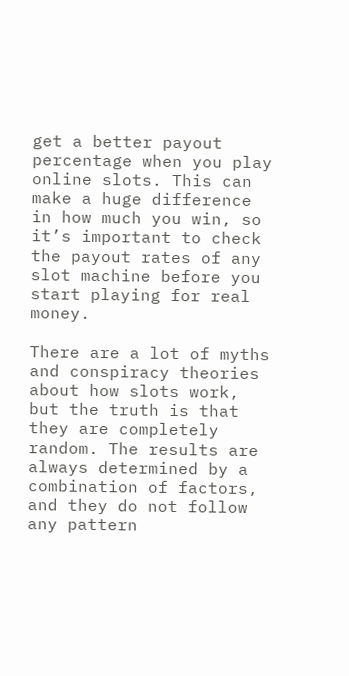get a better payout percentage when you play online slots. This can make a huge difference in how much you win, so it’s important to check the payout rates of any slot machine before you start playing for real money.

There are a lot of myths and conspiracy theories about how slots work, but the truth is that they are completely random. The results are always determined by a combination of factors, and they do not follow any pattern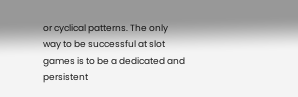or cyclical patterns. The only way to be successful at slot games is to be a dedicated and persistent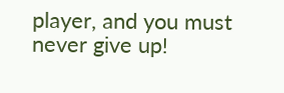player, and you must never give up!